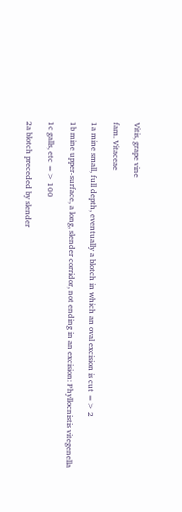Vitis, grape vine

fam. Vitaceae

1a mine small, full depth, eventually a blotch in which an oval excision is cut => 2

1b mine upper-surface, a long, slender corridor, not ending in an excision: Phyllocnistis vitegenella

1c galls, etc => 100

2a blotch preceded by slender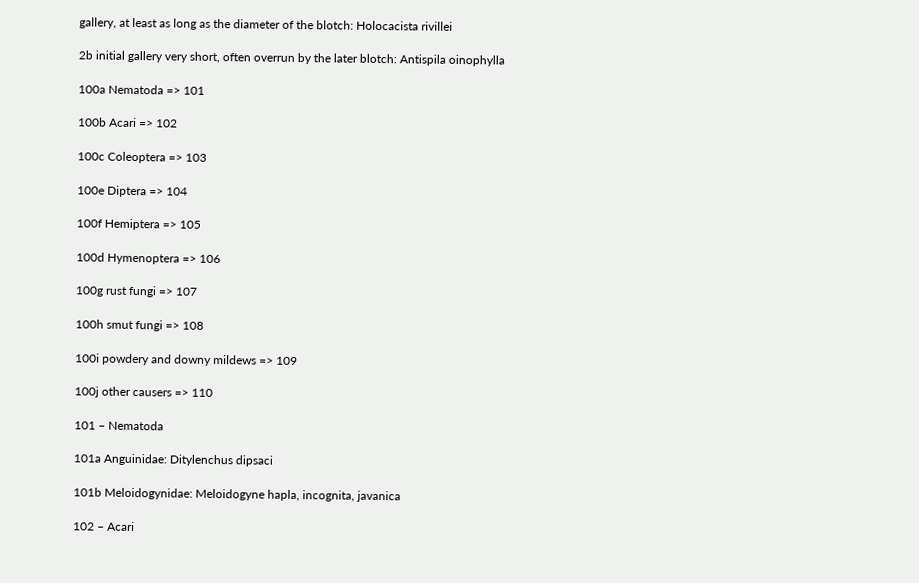gallery, at least as long as the diameter of the blotch: Holocacista rivillei

2b initial gallery very short, often overrun by the later blotch: Antispila oinophylla

100a Nematoda => 101

100b Acari => 102

100c Coleoptera => 103

100e Diptera => 104

100f Hemiptera => 105

100d Hymenoptera => 106

100g rust fungi => 107

100h smut fungi => 108

100i powdery and downy mildews => 109

100j other causers => 110

101 – Nematoda

101a Anguinidae: Ditylenchus dipsaci

101b Meloidogynidae: Meloidogyne hapla, incognita, javanica

102 – Acari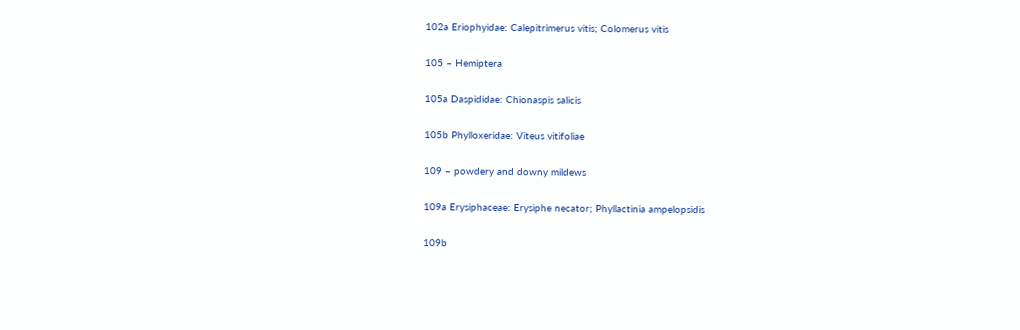102a Eriophyidae: Calepitrimerus vitis; Colomerus vitis

105 – Hemiptera

105a Daspididae: Chionaspis salicis

105b Phylloxeridae: Viteus vitifoliae

109 – powdery and downy mildews

109a Erysiphaceae: Erysiphe necator; Phyllactinia ampelopsidis

109b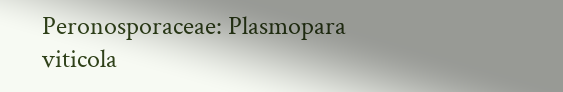Peronosporaceae: Plasmopara viticola